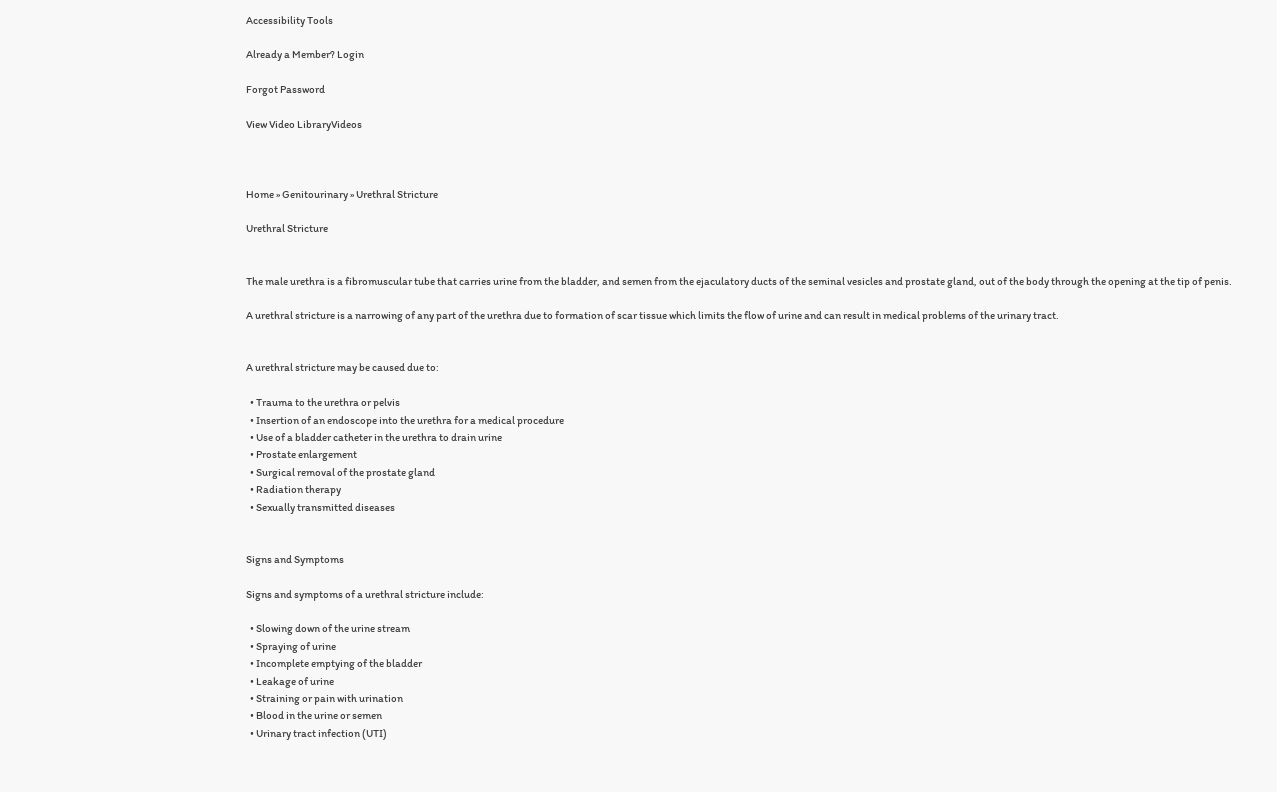Accessibility Tools

Already a Member? Login

Forgot Password

View Video LibraryVideos



Home » Genitourinary » Urethral Stricture

Urethral Stricture


The male urethra is a fibromuscular tube that carries urine from the bladder, and semen from the ejaculatory ducts of the seminal vesicles and prostate gland, out of the body through the opening at the tip of penis.

A urethral stricture is a narrowing of any part of the urethra due to formation of scar tissue which limits the flow of urine and can result in medical problems of the urinary tract.


A urethral stricture may be caused due to:

  • Trauma to the urethra or pelvis
  • Insertion of an endoscope into the urethra for a medical procedure
  • Use of a bladder catheter in the urethra to drain urine
  • Prostate enlargement
  • Surgical removal of the prostate gland
  • Radiation therapy
  • Sexually transmitted diseases


Signs and Symptoms

Signs and symptoms of a urethral stricture include:

  • Slowing down of the urine stream
  • Spraying of urine
  • Incomplete emptying of the bladder
  • Leakage of urine
  • Straining or pain with urination
  • Blood in the urine or semen
  • Urinary tract infection (UTI)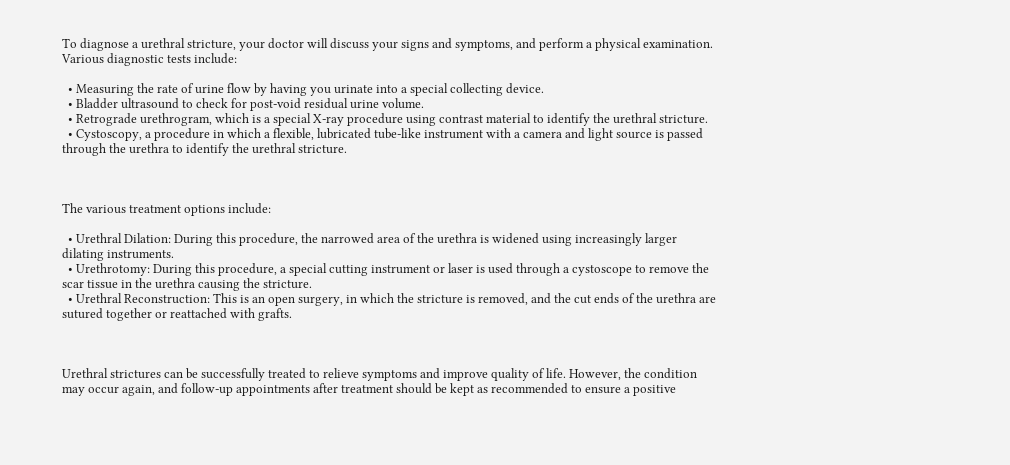To diagnose a urethral stricture, your doctor will discuss your signs and symptoms, and perform a physical examination. Various diagnostic tests include:

  • Measuring the rate of urine flow by having you urinate into a special collecting device.
  • Bladder ultrasound to check for post-void residual urine volume.
  • Retrograde urethrogram, which is a special X-ray procedure using contrast material to identify the urethral stricture.
  • Cystoscopy, a procedure in which a flexible, lubricated tube-like instrument with a camera and light source is passed through the urethra to identify the urethral stricture.



The various treatment options include:

  • Urethral Dilation: During this procedure, the narrowed area of the urethra is widened using increasingly larger dilating instruments.
  • Urethrotomy: During this procedure, a special cutting instrument or laser is used through a cystoscope to remove the scar tissue in the urethra causing the stricture.
  • Urethral Reconstruction: This is an open surgery, in which the stricture is removed, and the cut ends of the urethra are sutured together or reattached with grafts.



Urethral strictures can be successfully treated to relieve symptoms and improve quality of life. However, the condition may occur again, and follow-up appointments after treatment should be kept as recommended to ensure a positive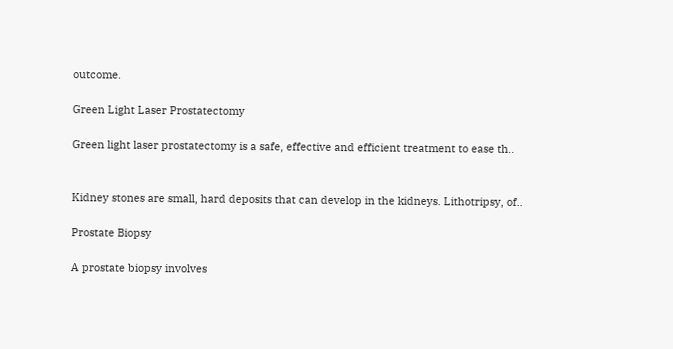outcome.

Green Light Laser Prostatectomy

Green light laser prostatectomy is a safe, effective and efficient treatment to ease th..


Kidney stones are small, hard deposits that can develop in the kidneys. Lithotripsy, of..

Prostate Biopsy

A prostate biopsy involves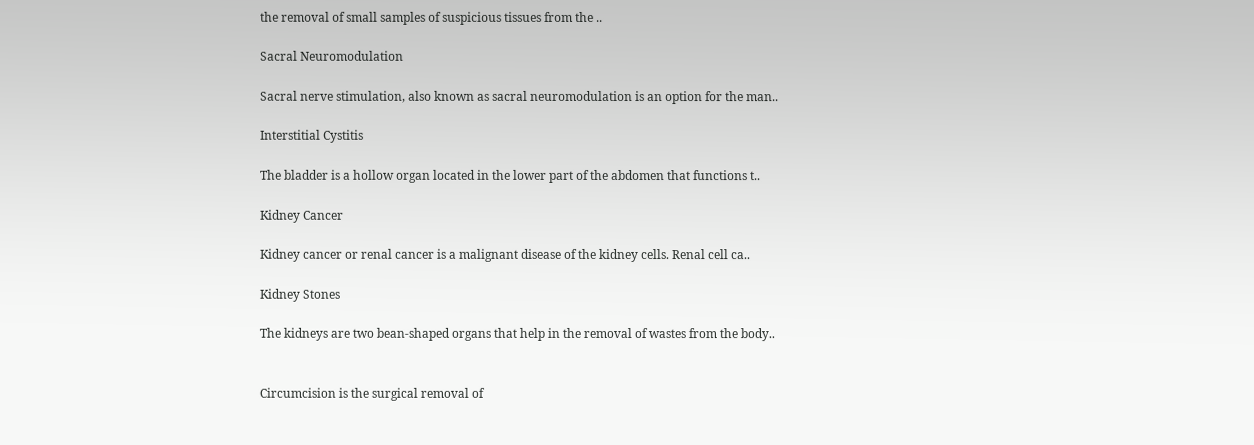the removal of small samples of suspicious tissues from the ..

Sacral Neuromodulation

Sacral nerve stimulation, also known as sacral neuromodulation is an option for the man..

Interstitial Cystitis

The bladder is a hollow organ located in the lower part of the abdomen that functions t..

Kidney Cancer

Kidney cancer or renal cancer is a malignant disease of the kidney cells. Renal cell ca..

Kidney Stones

The kidneys are two bean-shaped organs that help in the removal of wastes from the body..


Circumcision is the surgical removal of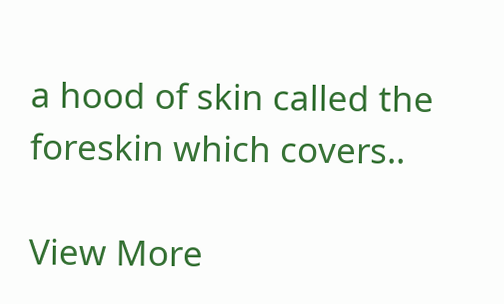a hood of skin called the foreskin which covers..

View More